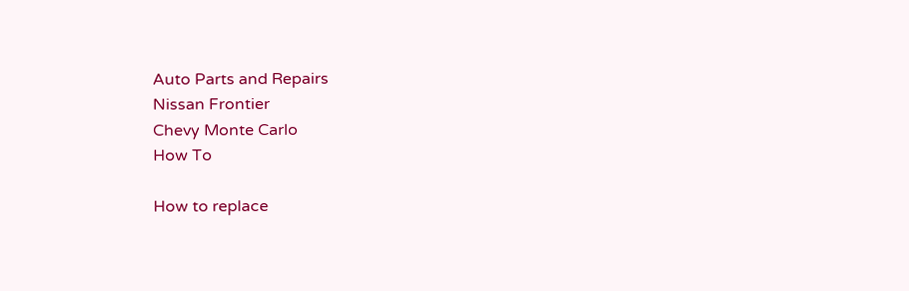Auto Parts and Repairs
Nissan Frontier
Chevy Monte Carlo
How To

How to replace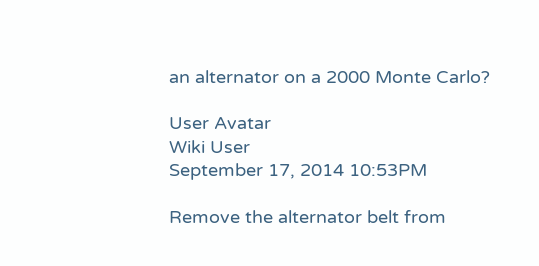an alternator on a 2000 Monte Carlo?

User Avatar
Wiki User
September 17, 2014 10:53PM

Remove the alternator belt from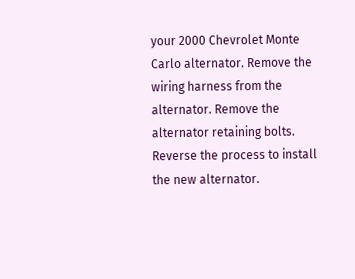your 2000 Chevrolet Monte Carlo alternator. Remove the wiring harness from the alternator. Remove the alternator retaining bolts. Reverse the process to install the new alternator.